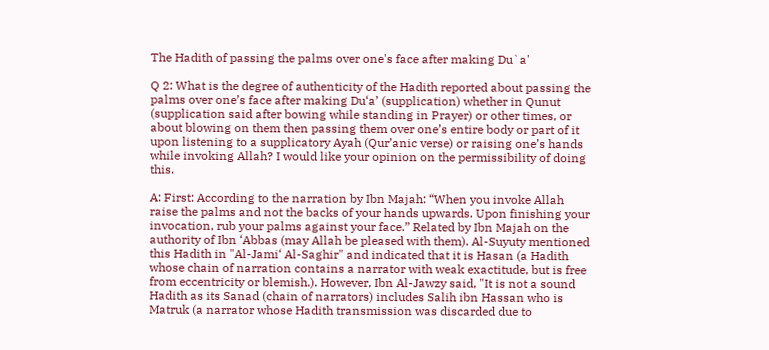The Hadith of passing the palms over one's face after making Du`a'

Q 2: What is the degree of authenticity of the Hadith reported about passing the palms over one’s face after making Du‘a’ (supplication) whether in Qunut (supplication said after bowing while standing in Prayer) or other times, or about blowing on them then passing them over one’s entire body or part of it upon listening to a supplicatory Ayah (Qur’anic verse) or raising one’s hands while invoking Allah? I would like your opinion on the permissibility of doing this.

A: First: According to the narration by Ibn Majah: “When you invoke Allah raise the palms and not the backs of your hands upwards. Upon finishing your invocation, rub your palms against your face.” Related by Ibn Majah on the authority of Ibn ‘Abbas (may Allah be pleased with them). Al-Suyuty mentioned this Hadith in "Al-Jami‘ Al-Saghir" and indicated that it is Hasan (a Hadith whose chain of narration contains a narrator with weak exactitude, but is free from eccentricity or blemish.). However, Ibn Al-Jawzy said, "It is not a sound Hadith as its Sanad (chain of narrators) includes Salih ibn Hassan who is Matruk (a narrator whose Hadith transmission was discarded due to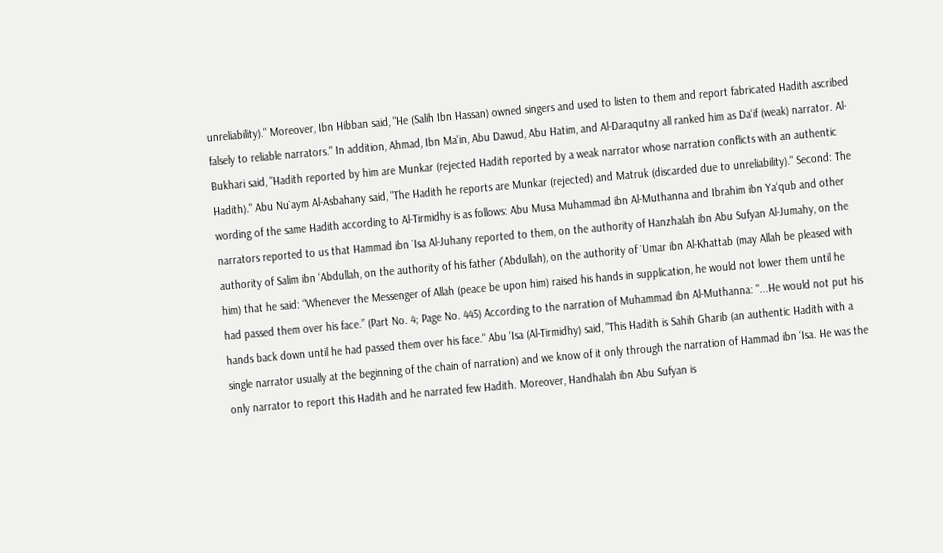unreliability)." Moreover, Ibn Hibban said, "He (Salih Ibn Hassan) owned singers and used to listen to them and report fabricated Hadith ascribed falsely to reliable narrators." In addition, Ahmad, Ibn Ma‘in, Abu Dawud, Abu Hatim, and Al-Daraqutny all ranked him as Da‘if (weak) narrator. Al-Bukhari said, "Hadith reported by him are Munkar (rejected Hadith reported by a weak narrator whose narration conflicts with an authentic Hadith)." Abu Nu`aym Al-Asbahany said, "The Hadith he reports are Munkar (rejected) and Matruk (discarded due to unreliability)." Second: The wording of the same Hadith according to Al-Tirmidhy is as follows: Abu Musa Muhammad ibn Al-Muthanna and Ibrahim ibn Ya‘qub and other narrators reported to us that Hammad ibn `Isa Al-Juhany reported to them, on the authority of Hanzhalah ibn Abu Sufyan Al-Jumahy, on the authority of Salim ibn ‘Abdullah, on the authority of his father (‘Abdullah), on the authority of `Umar ibn Al-Khattab (may Allah be pleased with him) that he said: “Whenever the Messenger of Allah (peace be upon him) raised his hands in supplication, he would not lower them until he had passed them over his face.” (Part No. 4; Page No. 445) According to the narration of Muhammad ibn Al-Muthanna: "...He would not put his hands back down until he had passed them over his face." Abu ‘Isa (Al-Tirmidhy) said, "This Hadith is Sahih Gharib (an authentic Hadith with a single narrator usually at the beginning of the chain of narration) and we know of it only through the narration of Hammad ibn ‘Isa. He was the only narrator to report this Hadith and he narrated few Hadith. Moreover, Handhalah ibn Abu Sufyan is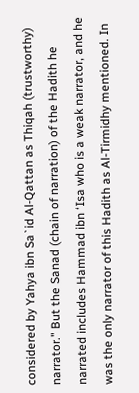considered by Yahya ibn Sa`id Al-Qattan as Thiqah (trustworthy) narrator." But the Sanad (chain of narration) of the Hadith he narrated includes Hammad ibn ‘Isa who is a weak narrator, and he was the only narrator of this Hadith as Al-Tirmidhy mentioned. In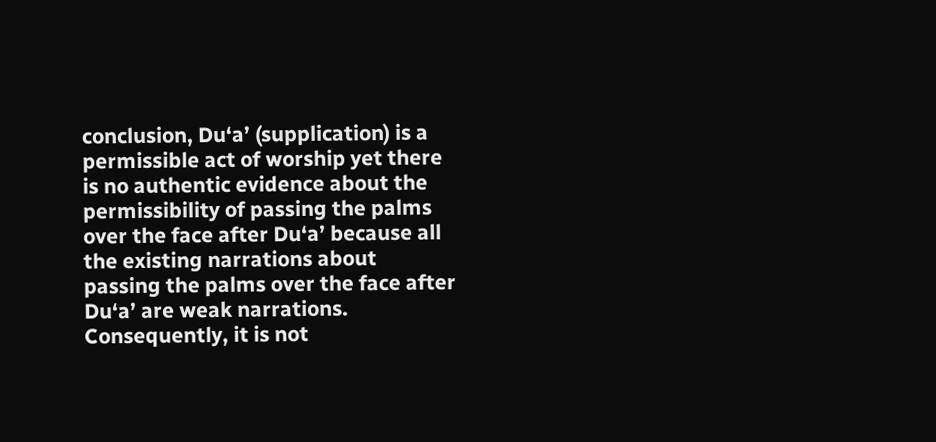conclusion, Du‘a’ (supplication) is a permissible act of worship yet there is no authentic evidence about the permissibility of passing the palms over the face after Du‘a’ because all the existing narrations about passing the palms over the face after Du‘a’ are weak narrations. Consequently, it is not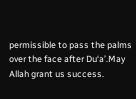permissible to pass the palms over the face after Du‘a’.May Allah grant us success.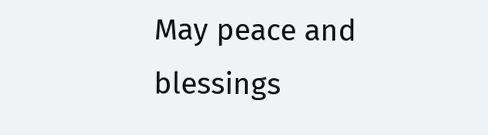May peace and blessings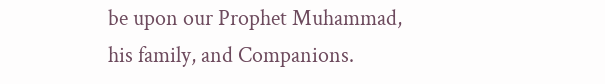be upon our Prophet Muhammad, his family, and Companions.